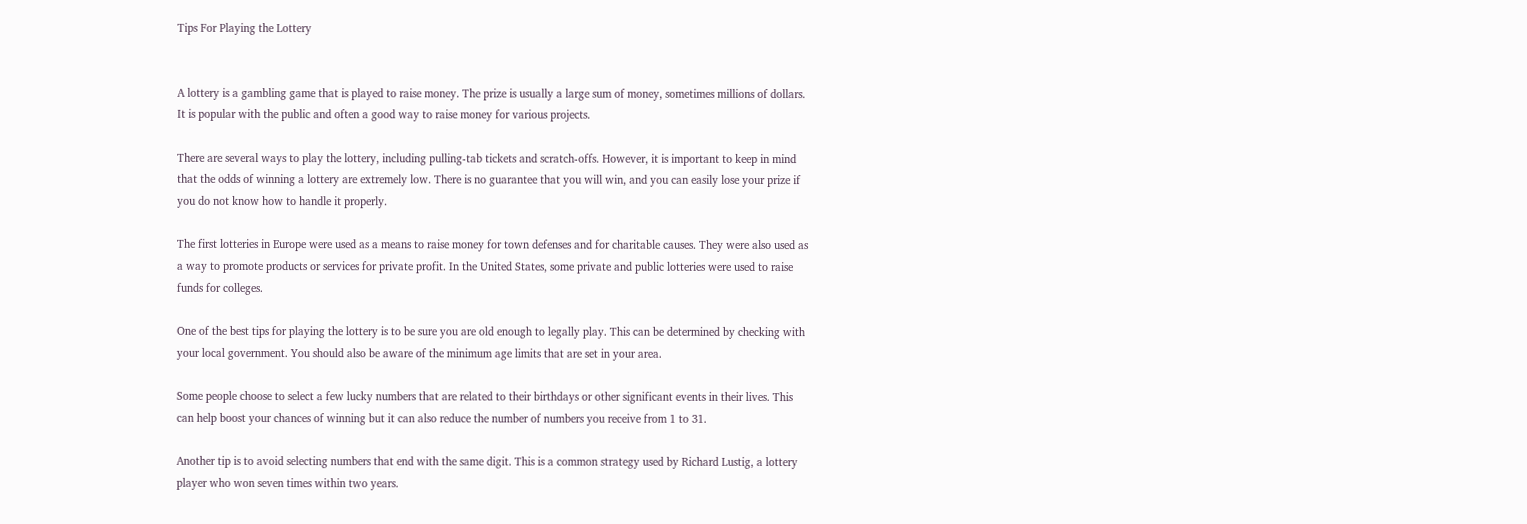Tips For Playing the Lottery


A lottery is a gambling game that is played to raise money. The prize is usually a large sum of money, sometimes millions of dollars. It is popular with the public and often a good way to raise money for various projects.

There are several ways to play the lottery, including pulling-tab tickets and scratch-offs. However, it is important to keep in mind that the odds of winning a lottery are extremely low. There is no guarantee that you will win, and you can easily lose your prize if you do not know how to handle it properly.

The first lotteries in Europe were used as a means to raise money for town defenses and for charitable causes. They were also used as a way to promote products or services for private profit. In the United States, some private and public lotteries were used to raise funds for colleges.

One of the best tips for playing the lottery is to be sure you are old enough to legally play. This can be determined by checking with your local government. You should also be aware of the minimum age limits that are set in your area.

Some people choose to select a few lucky numbers that are related to their birthdays or other significant events in their lives. This can help boost your chances of winning but it can also reduce the number of numbers you receive from 1 to 31.

Another tip is to avoid selecting numbers that end with the same digit. This is a common strategy used by Richard Lustig, a lottery player who won seven times within two years.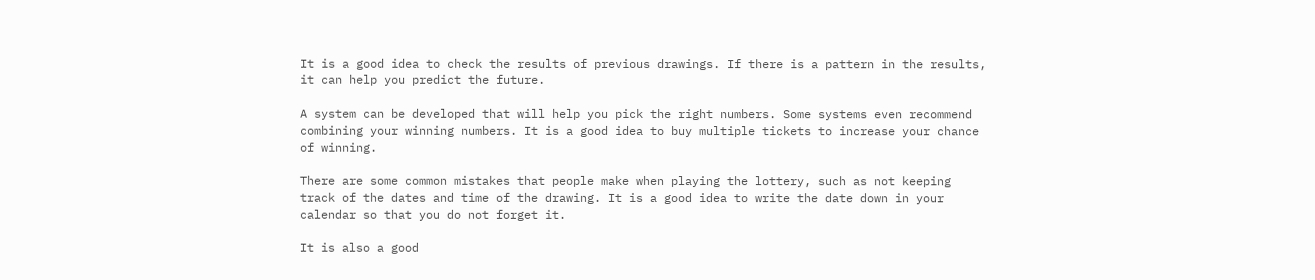It is a good idea to check the results of previous drawings. If there is a pattern in the results, it can help you predict the future.

A system can be developed that will help you pick the right numbers. Some systems even recommend combining your winning numbers. It is a good idea to buy multiple tickets to increase your chance of winning.

There are some common mistakes that people make when playing the lottery, such as not keeping track of the dates and time of the drawing. It is a good idea to write the date down in your calendar so that you do not forget it.

It is also a good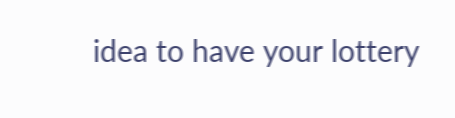idea to have your lottery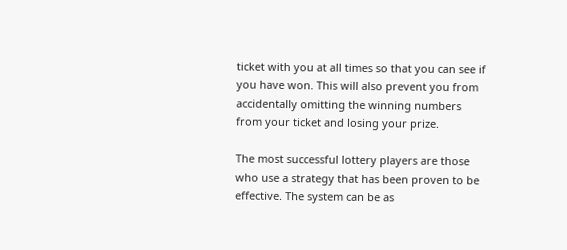ticket with you at all times so that you can see if you have won. This will also prevent you from accidentally omitting the winning numbers from your ticket and losing your prize.

The most successful lottery players are those who use a strategy that has been proven to be effective. The system can be as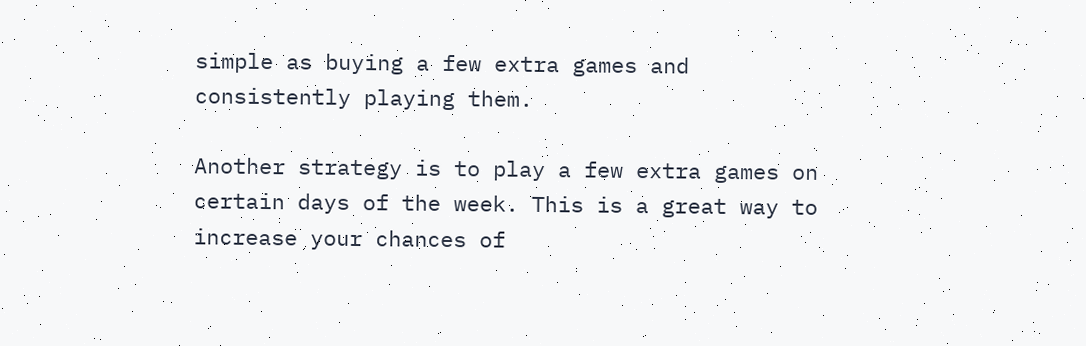simple as buying a few extra games and consistently playing them.

Another strategy is to play a few extra games on certain days of the week. This is a great way to increase your chances of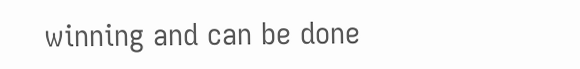winning and can be done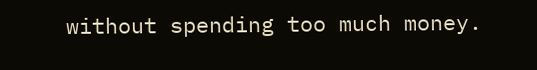without spending too much money.